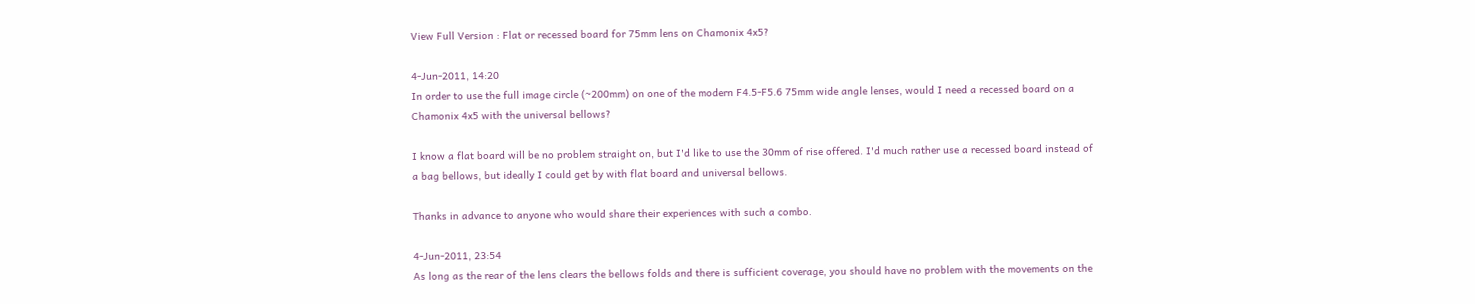View Full Version : Flat or recessed board for 75mm lens on Chamonix 4x5?

4-Jun-2011, 14:20
In order to use the full image circle (~200mm) on one of the modern F4.5-F5.6 75mm wide angle lenses, would I need a recessed board on a Chamonix 4x5 with the universal bellows?

I know a flat board will be no problem straight on, but I'd like to use the 30mm of rise offered. I'd much rather use a recessed board instead of a bag bellows, but ideally I could get by with flat board and universal bellows.

Thanks in advance to anyone who would share their experiences with such a combo.

4-Jun-2011, 23:54
As long as the rear of the lens clears the bellows folds and there is sufficient coverage, you should have no problem with the movements on the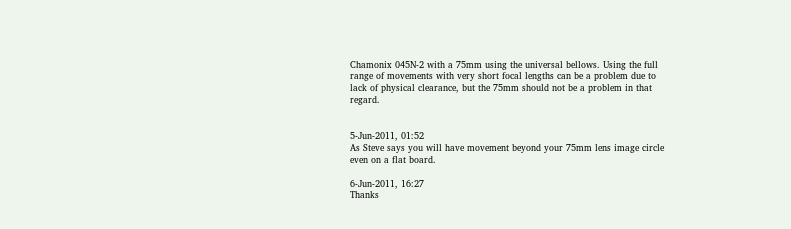Chamonix 045N-2 with a 75mm using the universal bellows. Using the full range of movements with very short focal lengths can be a problem due to lack of physical clearance, but the 75mm should not be a problem in that regard.


5-Jun-2011, 01:52
As Steve says you will have movement beyond your 75mm lens image circle even on a flat board.

6-Jun-2011, 16:27
Thanks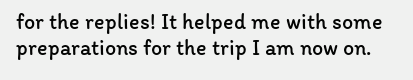for the replies! It helped me with some preparations for the trip I am now on.